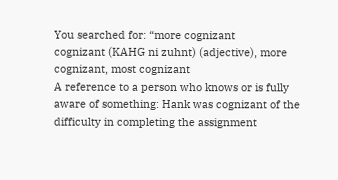You searched for: “more cognizant
cognizant (KAHG ni zuhnt) (adjective), more cognizant, most cognizant
A reference to a person who knows or is fully aware of something: Hank was cognizant of the difficulty in completing the assignment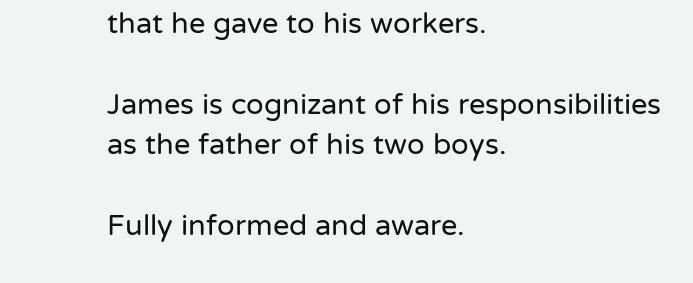that he gave to his workers.

James is cognizant of his responsibilities as the father of his two boys.

Fully informed and aware.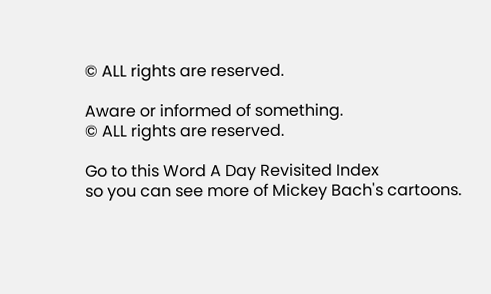© ALL rights are reserved.

Aware or informed of something.
© ALL rights are reserved.

Go to this Word A Day Revisited Index
so you can see more of Mickey Bach's cartoons.